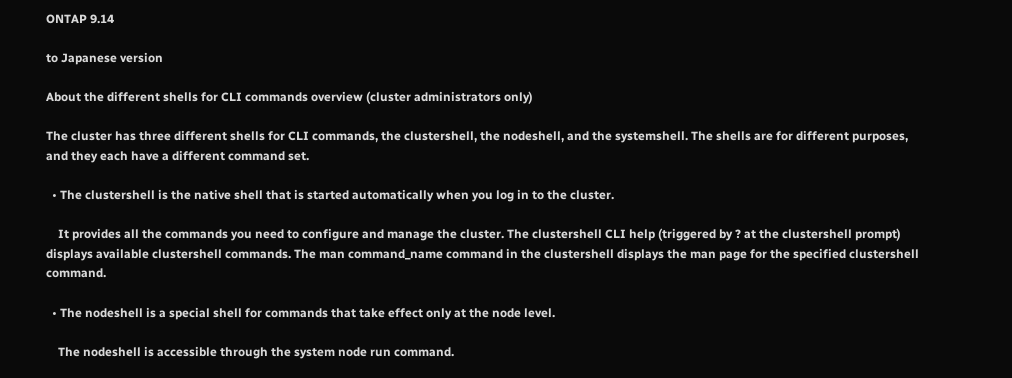ONTAP 9.14

to Japanese version

About the different shells for CLI commands overview (cluster administrators only)

The cluster has three different shells for CLI commands, the clustershell, the nodeshell, and the systemshell. The shells are for different purposes, and they each have a different command set.

  • The clustershell is the native shell that is started automatically when you log in to the cluster.

    It provides all the commands you need to configure and manage the cluster. The clustershell CLI help (triggered by ? at the clustershell prompt) displays available clustershell commands. The man command_name command in the clustershell displays the man page for the specified clustershell command.

  • The nodeshell is a special shell for commands that take effect only at the node level.

    The nodeshell is accessible through the system node run command.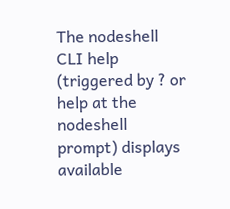The nodeshell CLI help (triggered by ? or help at the nodeshell prompt) displays available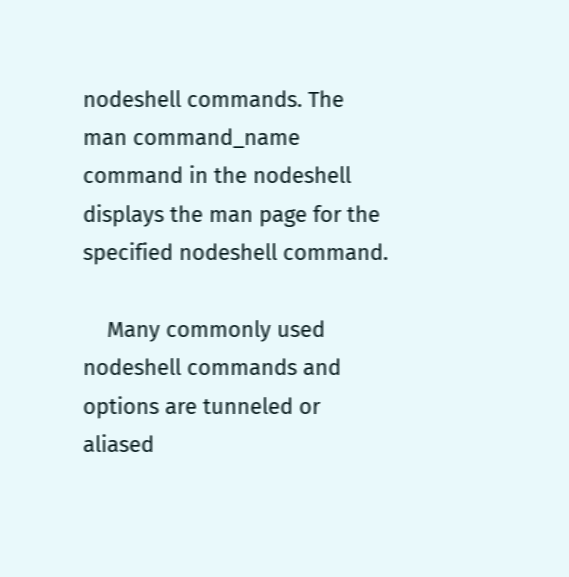nodeshell commands. The man command_name command in the nodeshell displays the man page for the specified nodeshell command.

    Many commonly used nodeshell commands and options are tunneled or aliased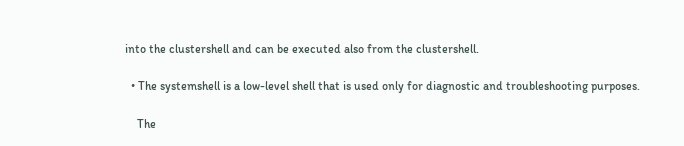into the clustershell and can be executed also from the clustershell.

  • The systemshell is a low-level shell that is used only for diagnostic and troubleshooting purposes.

    The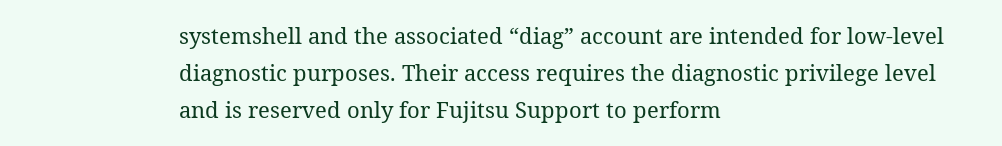systemshell and the associated “diag” account are intended for low-level diagnostic purposes. Their access requires the diagnostic privilege level and is reserved only for Fujitsu Support to perform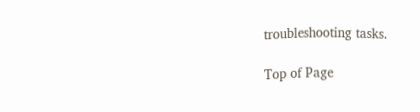troubleshooting tasks.

Top of Page